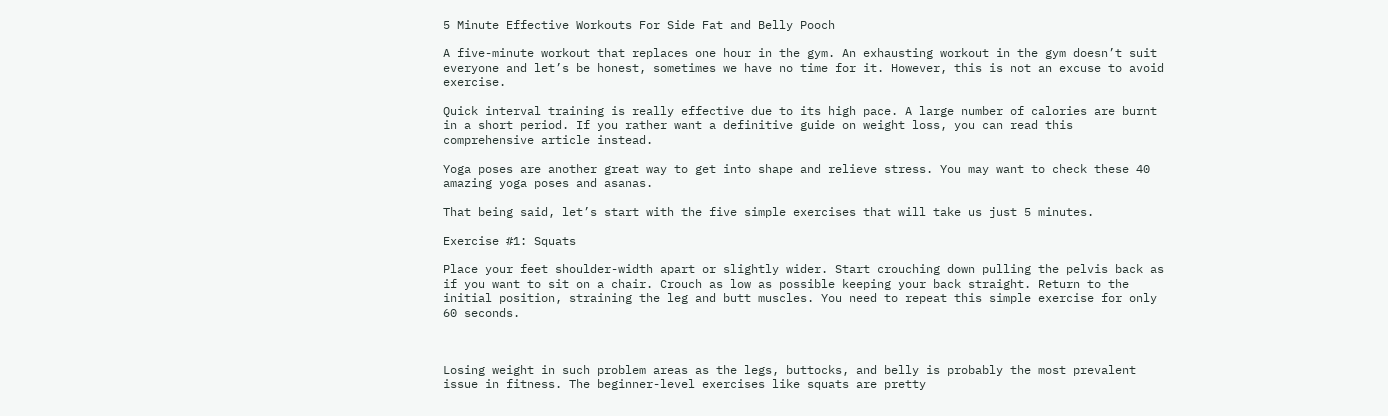5 Minute Effective Workouts For Side Fat and Belly Pooch

A five-minute workout that replaces one hour in the gym. An exhausting workout in the gym doesn’t suit everyone and let’s be honest, sometimes we have no time for it. However, this is not an excuse to avoid exercise.

Quick interval training is really effective due to its high pace. A large number of calories are burnt in a short period. If you rather want a definitive guide on weight loss, you can read this comprehensive article instead.

Yoga poses are another great way to get into shape and relieve stress. You may want to check these 40 amazing yoga poses and asanas.

That being said, let’s start with the five simple exercises that will take us just 5 minutes.

Exercise #1: Squats

Place your feet shoulder-width apart or slightly wider. Start crouching down pulling the pelvis back as if you want to sit on a chair. Crouch as low as possible keeping your back straight. Return to the initial position, straining the leg and butt muscles. You need to repeat this simple exercise for only 60 seconds.



Losing weight in such problem areas as the legs, buttocks, and belly is probably the most prevalent issue in fitness. The beginner-level exercises like squats are pretty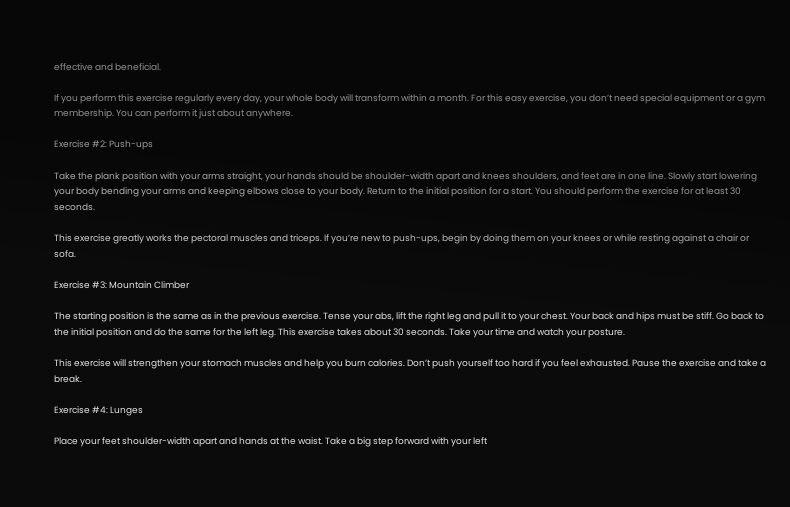effective and beneficial.

If you perform this exercise regularly every day, your whole body will transform within a month. For this easy exercise, you don’t need special equipment or a gym membership. You can perform it just about anywhere.

Exercise #2: Push-ups

Take the plank position with your arms straight, your hands should be shoulder-width apart and knees shoulders, and feet are in one line. Slowly start lowering your body bending your arms and keeping elbows close to your body. Return to the initial position for a start. You should perform the exercise for at least 30 seconds.

This exercise greatly works the pectoral muscles and triceps. If you’re new to push-ups, begin by doing them on your knees or while resting against a chair or sofa.

Exercise #3: Mountain Climber

The starting position is the same as in the previous exercise. Tense your abs, lift the right leg and pull it to your chest. Your back and hips must be stiff. Go back to the initial position and do the same for the left leg. This exercise takes about 30 seconds. Take your time and watch your posture.

This exercise will strengthen your stomach muscles and help you burn calories. Don’t push yourself too hard if you feel exhausted. Pause the exercise and take a break.

Exercise #4: Lunges

Place your feet shoulder-width apart and hands at the waist. Take a big step forward with your left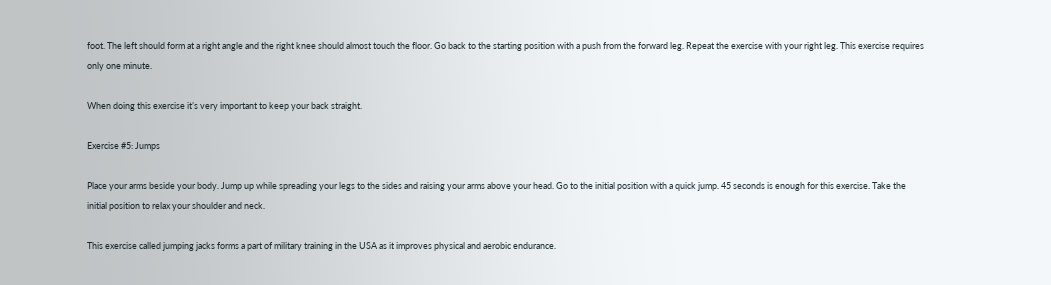foot. The left should form at a right angle and the right knee should almost touch the floor. Go back to the starting position with a push from the forward leg. Repeat the exercise with your right leg. This exercise requires only one minute.

When doing this exercise it’s very important to keep your back straight.

Exercise #5: Jumps

Place your arms beside your body. Jump up while spreading your legs to the sides and raising your arms above your head. Go to the initial position with a quick jump. 45 seconds is enough for this exercise. Take the initial position to relax your shoulder and neck.

This exercise called jumping jacks forms a part of military training in the USA as it improves physical and aerobic endurance.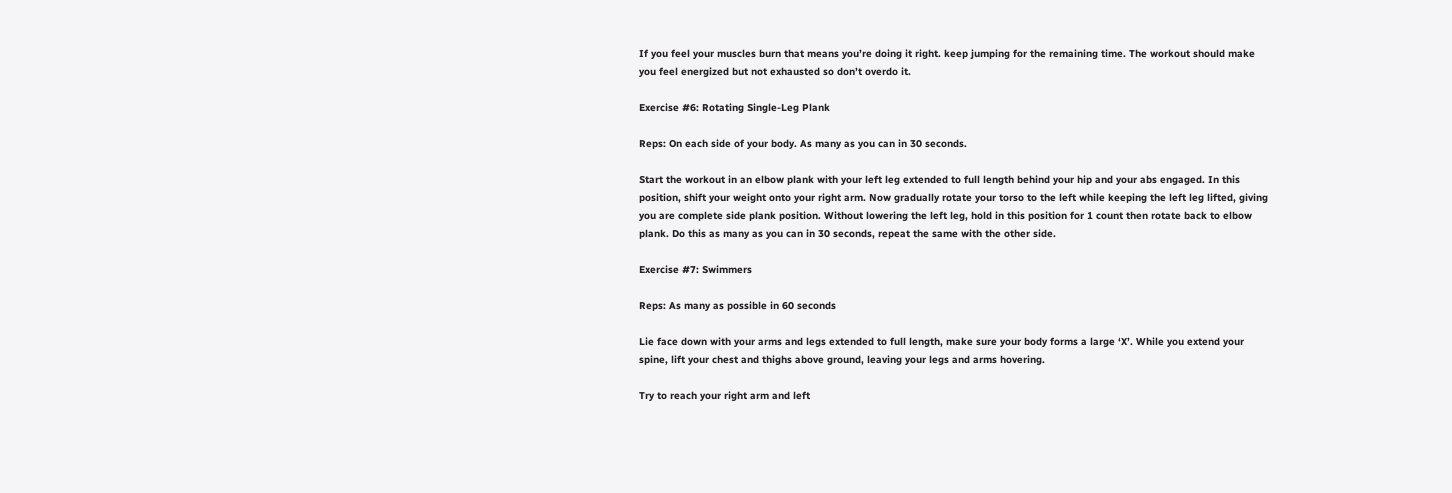If you feel your muscles burn that means you’re doing it right. keep jumping for the remaining time. The workout should make you feel energized but not exhausted so don’t overdo it.

Exercise #6: Rotating Single-Leg Plank

Reps: On each side of your body. As many as you can in 30 seconds.

Start the workout in an elbow plank with your left leg extended to full length behind your hip and your abs engaged. In this position, shift your weight onto your right arm. Now gradually rotate your torso to the left while keeping the left leg lifted, giving you are complete side plank position. Without lowering the left leg, hold in this position for 1 count then rotate back to elbow plank. Do this as many as you can in 30 seconds, repeat the same with the other side.

Exercise #7: Swimmers

Reps: As many as possible in 60 seconds

Lie face down with your arms and legs extended to full length, make sure your body forms a large ‘X’. While you extend your spine, lift your chest and thighs above ground, leaving your legs and arms hovering.

Try to reach your right arm and left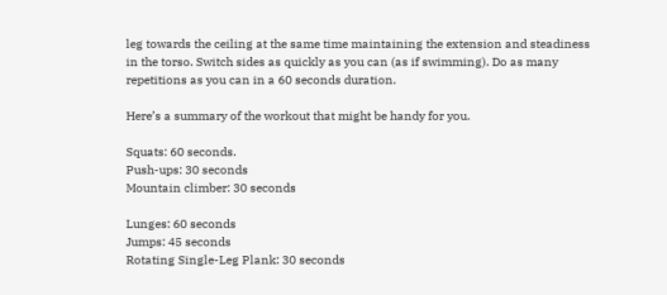leg towards the ceiling at the same time maintaining the extension and steadiness in the torso. Switch sides as quickly as you can (as if swimming). Do as many repetitions as you can in a 60 seconds duration.

Here’s a summary of the workout that might be handy for you.

Squats: 60 seconds.
Push-ups: 30 seconds
Mountain climber: 30 seconds

Lunges: 60 seconds
Jumps: 45 seconds
Rotating Single-Leg Plank: 30 seconds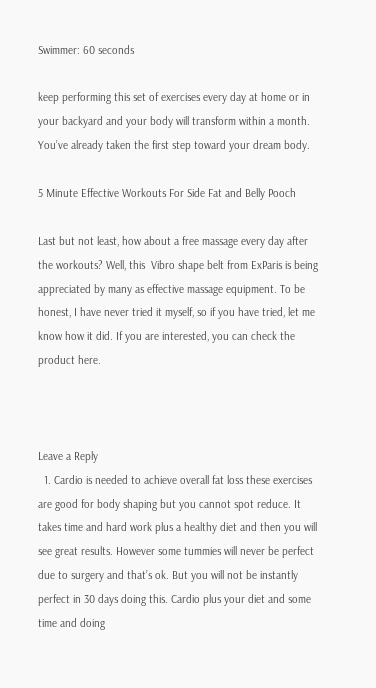Swimmer: 60 seconds

keep performing this set of exercises every day at home or in your backyard and your body will transform within a month. You’ve already taken the first step toward your dream body.

5 Minute Effective Workouts For Side Fat and Belly Pooch

Last but not least, how about a free massage every day after the workouts? Well, this  Vibro shape belt from ExParis is being appreciated by many as effective massage equipment. To be honest, I have never tried it myself, so if you have tried, let me know how it did. If you are interested, you can check the product here.



Leave a Reply
  1. Cardio is needed to achieve overall fat loss these exercises are good for body shaping but you cannot spot reduce. It takes time and hard work plus a healthy diet and then you will see great results. However some tummies will never be perfect due to surgery and that’s ok. But you will not be instantly perfect in 30 days doing this. Cardio plus your diet and some time and doing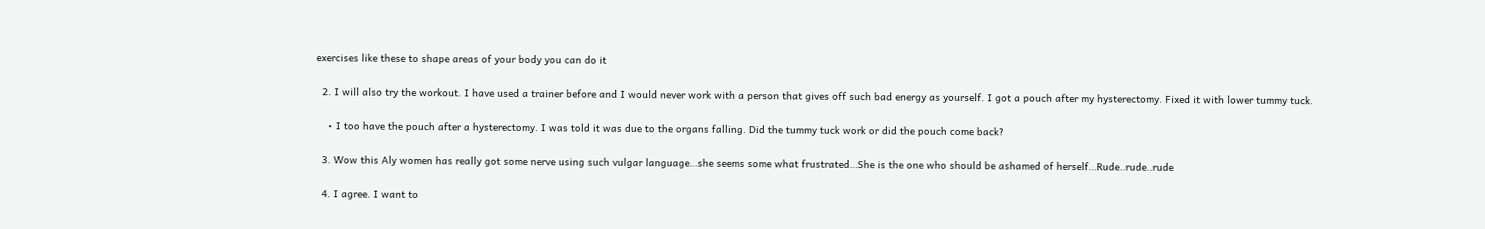exercises like these to shape areas of your body you can do it

  2. I will also try the workout. I have used a trainer before and I would never work with a person that gives off such bad energy as yourself. I got a pouch after my hysterectomy. Fixed it with lower tummy tuck.

    • I too have the pouch after a hysterectomy. I was told it was due to the organs falling. Did the tummy tuck work or did the pouch come back?

  3. Wow this Aly women has really got some nerve using such vulgar language…she seems some what frustrated…She is the one who should be ashamed of herself…Rude..rude..rude

  4. I agree. I want to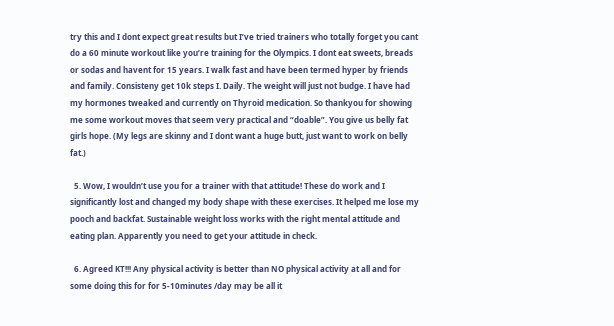try this and I dont expect great results but I’ve tried trainers who totally forget you cant do a 60 minute workout like you’re training for the Olympics. I dont eat sweets, breads or sodas and havent for 15 years. I walk fast and have been termed hyper by friends and family. Consisteny get 10k steps I. Daily. The weight will just not budge. I have had my hormones tweaked and currently on Thyroid medication. So thankyou for showing me some workout moves that seem very practical and “doable”. You give us belly fat girls hope. (My legs are skinny and I dont want a huge butt, just want to work on belly fat.)

  5. Wow, I wouldn’t use you for a trainer with that attitude! These do work and I significantly lost and changed my body shape with these exercises. It helped me lose my pooch and backfat. Sustainable weight loss works with the right mental attitude and eating plan. Apparently you need to get your attitude in check.

  6. Agreed KT!!! Any physical activity is better than NO physical activity at all and for some doing this for for 5-10minutes /day may be all it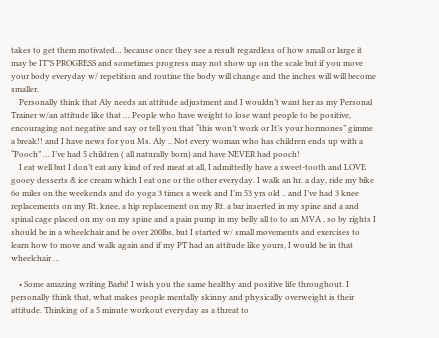takes to get them motivated… because once they see a result regardless of how small or large it may be IT”S PROGRESS and sometimes progress may not show up on the scale but if you move your body everyday w/ repetition and routine the body will change and the inches will will become smaller.
    Personally think that Aly needs an attitude adjustment and I wouldn’t want her as my Personal Trainer w/an attitude like that … People who have weight to lose want people to be positive, encouraging not negative and say or tell you that “this won’t work or It’s your hormones” gimme a break!! and I have news for you Ms. Aly .. Not every woman who has children ends up with a “Pooch” … I’ve had 5 children ( all naturally born) and have NEVER had pooch!
    I eat well but I don’t eat any kind of red meat at all, I admittedly have a sweet-tooth and LOVE gooey desserts & ice cream which I eat one or the other everyday. I walk an hr. a day, ride my bike 6o miles on the weekends and do yoga 3 times a week and I’m 53 yrs old .. and I’ve had 3 knee replacements on my Rt. knee, a hip replacement on my Rt. a bar inserted in my spine and a and spinal cage placed on my on my spine and a pain pump in my belly all to to an MVA , so by rights I should be in a wheelchair and be over 200lbs, but I started w/ small movements and exercises to learn how to move and walk again and if my PT had an attitude like yours, I would be in that wheelchair …

    • Some amazing writing Barbi! I wish you the same healthy and positive life throughout. I personally think that, what makes people mentally skinny and physically overweight is their attitude. Thinking of a 5 minute workout everyday as a threat to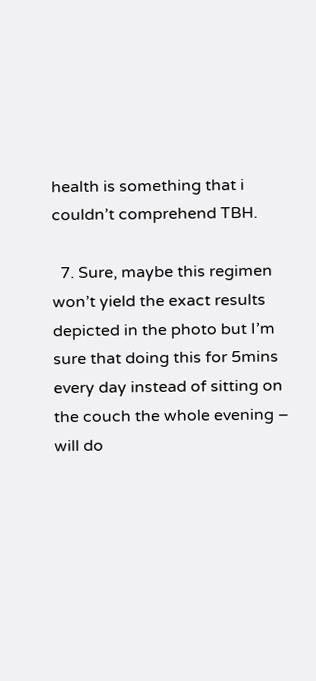health is something that i couldn’t comprehend TBH.

  7. Sure, maybe this regimen won’t yield the exact results depicted in the photo but I’m sure that doing this for 5mins every day instead of sitting on the couch the whole evening – will do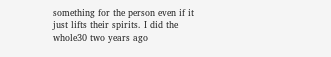something for the person even if it just lifts their spirits. I did the whole30 two years ago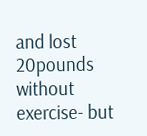and lost 20pounds without exercise- but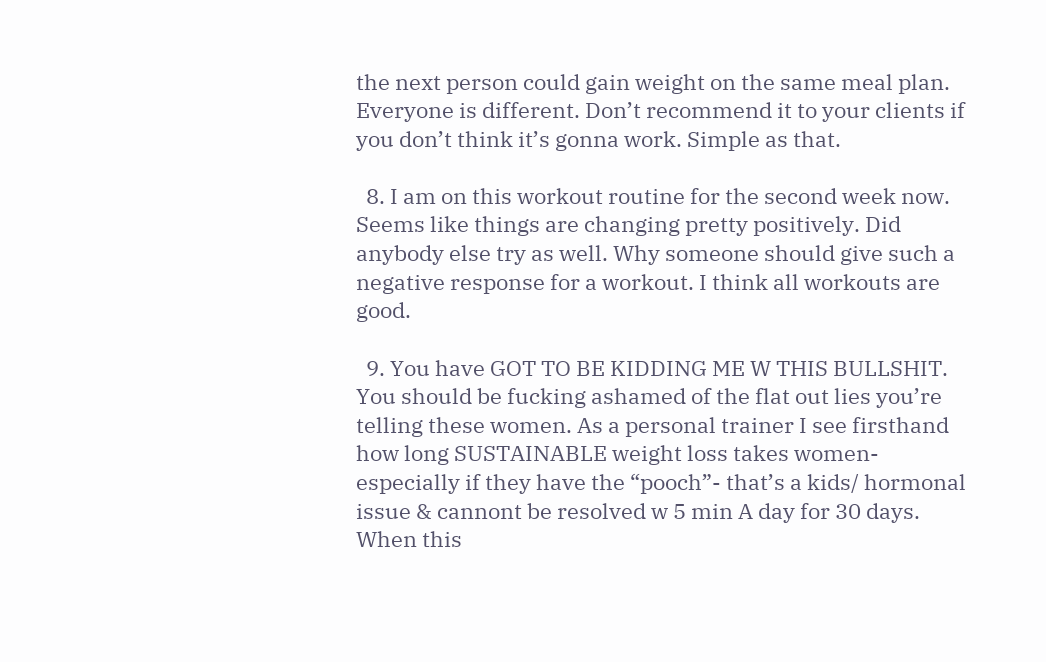the next person could gain weight on the same meal plan. Everyone is different. Don’t recommend it to your clients if you don’t think it’s gonna work. Simple as that.

  8. I am on this workout routine for the second week now. Seems like things are changing pretty positively. Did anybody else try as well. Why someone should give such a negative response for a workout. I think all workouts are good.

  9. You have GOT TO BE KIDDING ME W THIS BULLSHIT. You should be fucking ashamed of the flat out lies you’re telling these women. As a personal trainer I see firsthand how long SUSTAINABLE weight loss takes women- especially if they have the “pooch”- that’s a kids/ hormonal issue & cannont be resolved w 5 min A day for 30 days. When this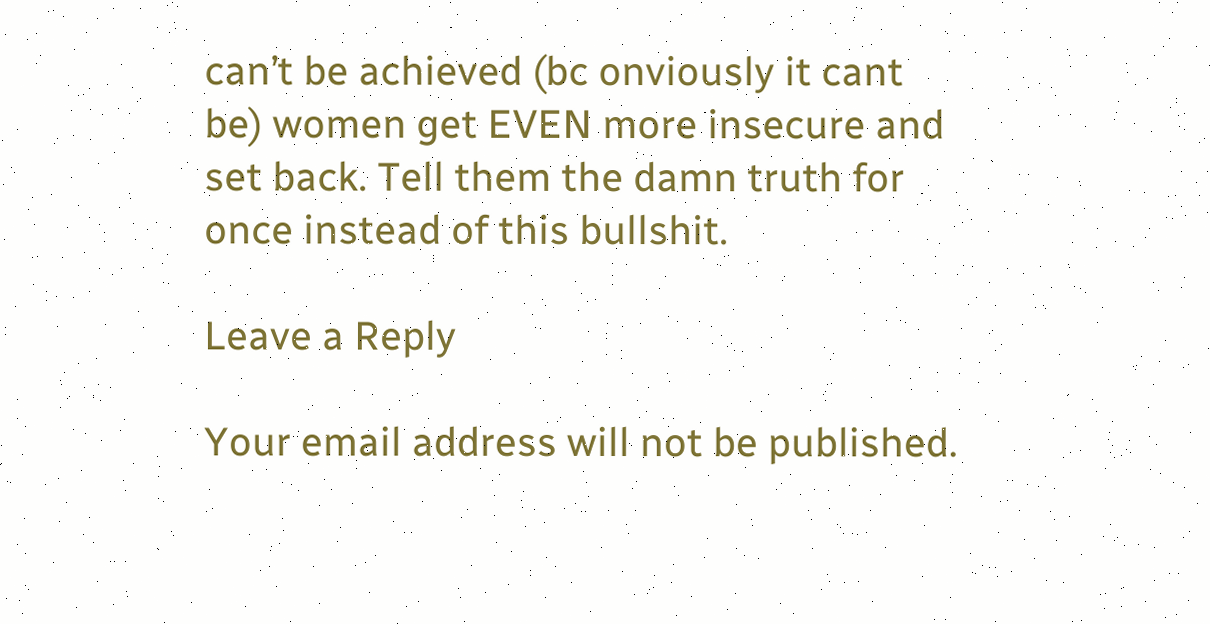can’t be achieved (bc onviously it cant be) women get EVEN more insecure and set back. Tell them the damn truth for once instead of this bullshit.

Leave a Reply

Your email address will not be published.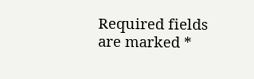Required fields are marked *